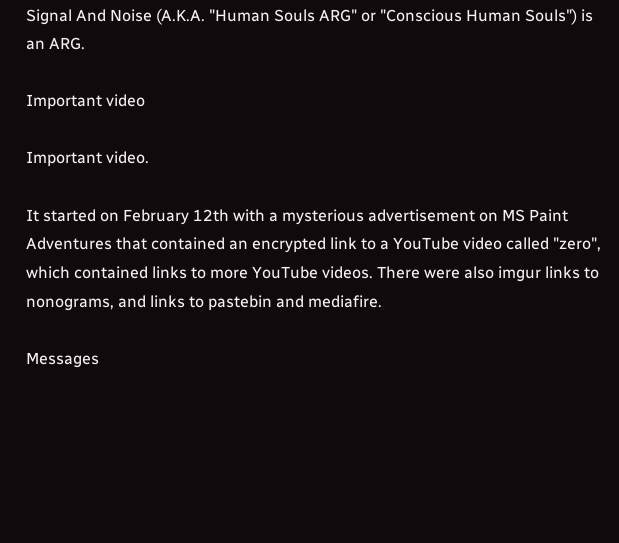Signal And Noise (A.K.A. "Human Souls ARG" or "Conscious Human Souls") is an ARG.

Important video

Important video.

It started on February 12th with a mysterious advertisement on MS Paint Adventures that contained an encrypted link to a YouTube video called "zero", which contained links to more YouTube videos. There were also imgur links to nonograms, and links to pastebin and mediafire.

Messages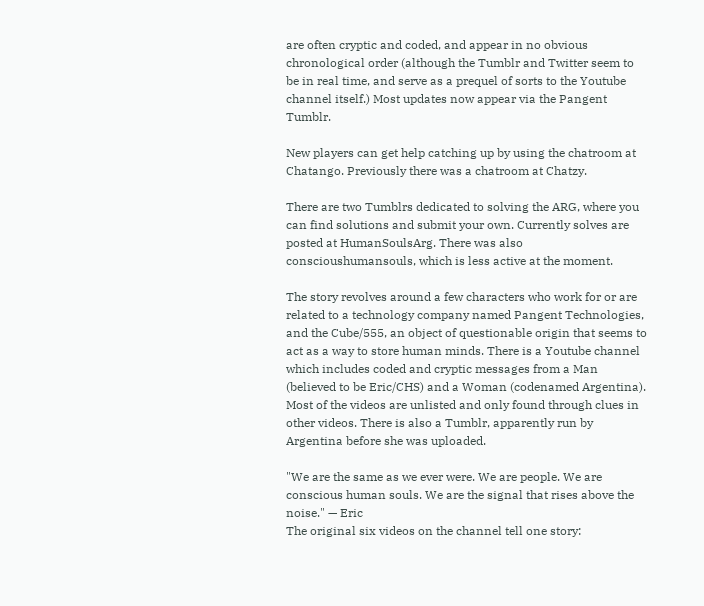are often cryptic and coded, and appear in no obvious chronological order (although the Tumblr and Twitter seem to be in real time, and serve as a prequel of sorts to the Youtube channel itself.) Most updates now appear via the Pangent Tumblr.

New players can get help catching up by using the chatroom at Chatango. Previously there was a chatroom at Chatzy.

There are two Tumblrs dedicated to solving the ARG, where you can find solutions and submit your own. Currently solves are posted at HumanSoulsArg. There was also conscioushumansouls, which is less active at the moment.

The story revolves around a few characters who work for or are related to a technology company named Pangent Technologies, and the Cube/555, an object of questionable origin that seems to act as a way to store human minds. There is a Youtube channel which includes coded and cryptic messages from a Man (believed to be Eric/CHS) and a Woman (codenamed Argentina). Most of the videos are unlisted and only found through clues in other videos. There is also a Tumblr, apparently run by Argentina before she was uploaded.

"We are the same as we ever were. We are people. We are conscious human souls. We are the signal that rises above the noise." — Eric
The original six videos on the channel tell one story: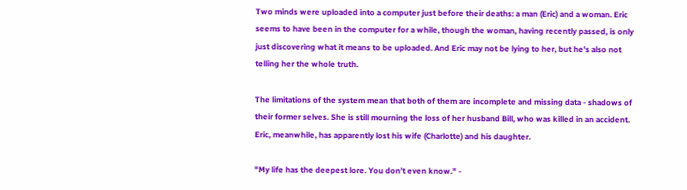Two minds were uploaded into a computer just before their deaths: a man (Eric) and a woman. Eric seems to have been in the computer for a while, though the woman, having recently passed, is only just discovering what it means to be uploaded. And Eric may not be lying to her, but he's also not telling her the whole truth.

The limitations of the system mean that both of them are incomplete and missing data - shadows of their former selves. She is still mourning the loss of her husband Bill, who was killed in an accident. Eric, meanwhile, has apparently lost his wife (Charlotte) and his daughter.

"My life has the deepest lore. You don’t even know." -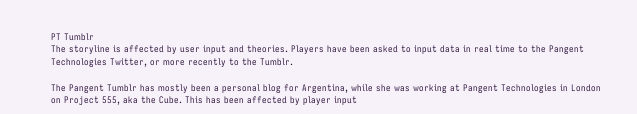PT Tumblr
The storyline is affected by user input and theories. Players have been asked to input data in real time to the Pangent Technologies Twitter, or more recently to the Tumblr.

The Pangent Tumblr has mostly been a personal blog for Argentina, while she was working at Pangent Technologies in London on Project 555, aka the Cube. This has been affected by player input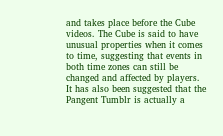and takes place before the Cube videos. The Cube is said to have unusual properties when it comes to time, suggesting that events in both time zones can still be changed and affected by players. It has also been suggested that the Pangent Tumblr is actually a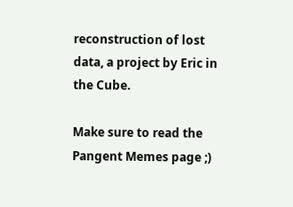reconstruction of lost data, a project by Eric in the Cube.

Make sure to read the Pangent Memes page ;)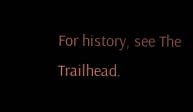For history, see The Trailhead.